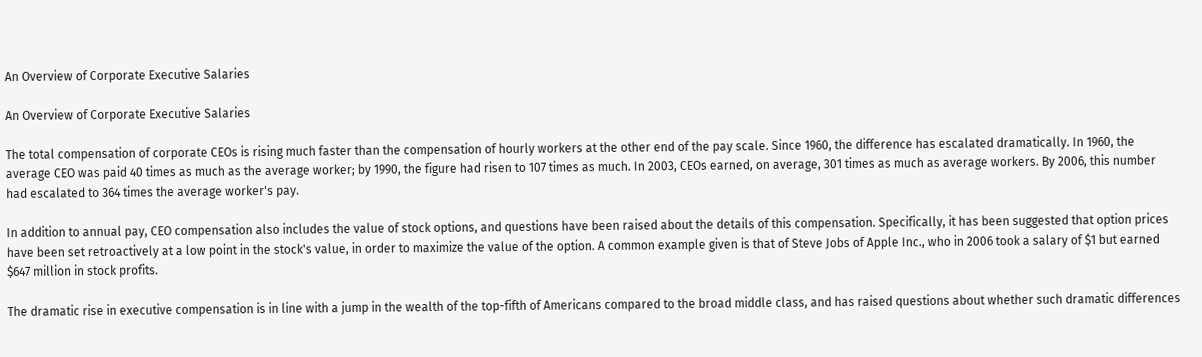An Overview of Corporate Executive Salaries

An Overview of Corporate Executive Salaries

The total compensation of corporate CEOs is rising much faster than the compensation of hourly workers at the other end of the pay scale. Since 1960, the difference has escalated dramatically. In 1960, the average CEO was paid 40 times as much as the average worker; by 1990, the figure had risen to 107 times as much. In 2003, CEOs earned, on average, 301 times as much as average workers. By 2006, this number had escalated to 364 times the average worker's pay.

In addition to annual pay, CEO compensation also includes the value of stock options, and questions have been raised about the details of this compensation. Specifically, it has been suggested that option prices have been set retroactively at a low point in the stock's value, in order to maximize the value of the option. A common example given is that of Steve Jobs of Apple Inc., who in 2006 took a salary of $1 but earned $647 million in stock profits.

The dramatic rise in executive compensation is in line with a jump in the wealth of the top-fifth of Americans compared to the broad middle class, and has raised questions about whether such dramatic differences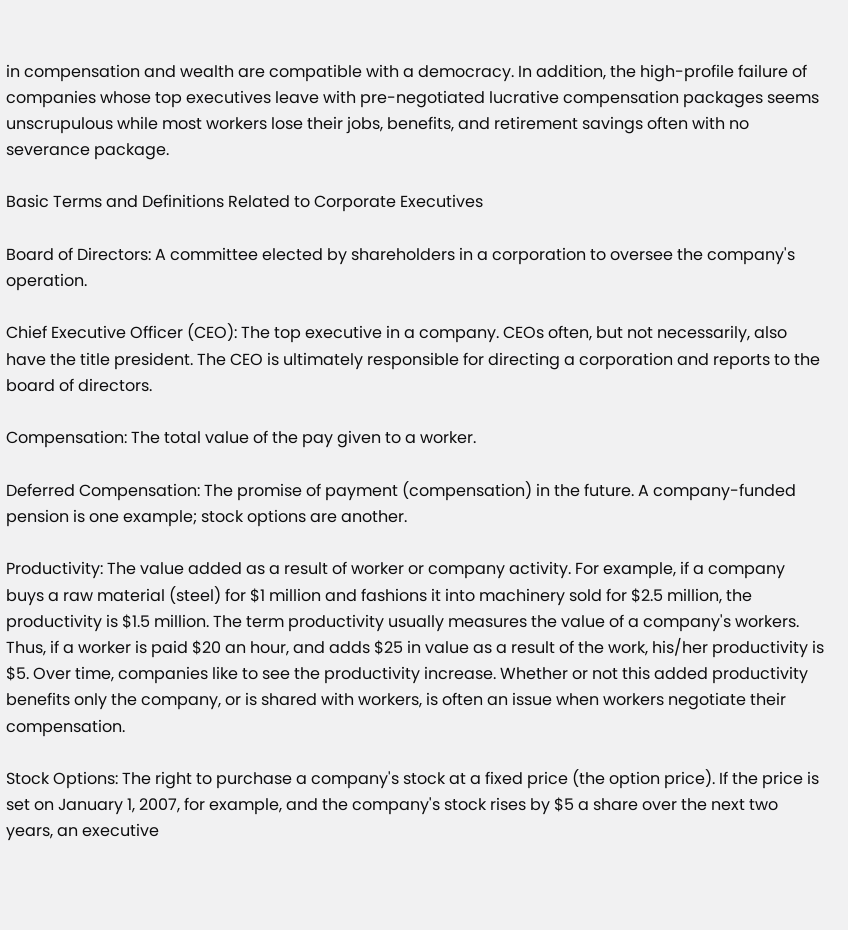in compensation and wealth are compatible with a democracy. In addition, the high-profile failure of companies whose top executives leave with pre-negotiated lucrative compensation packages seems unscrupulous while most workers lose their jobs, benefits, and retirement savings often with no severance package.

Basic Terms and Definitions Related to Corporate Executives

Board of Directors: A committee elected by shareholders in a corporation to oversee the company's operation.

Chief Executive Officer (CEO): The top executive in a company. CEOs often, but not necessarily, also have the title president. The CEO is ultimately responsible for directing a corporation and reports to the board of directors.

Compensation: The total value of the pay given to a worker.

Deferred Compensation: The promise of payment (compensation) in the future. A company-funded pension is one example; stock options are another.

Productivity: The value added as a result of worker or company activity. For example, if a company buys a raw material (steel) for $1 million and fashions it into machinery sold for $2.5 million, the productivity is $1.5 million. The term productivity usually measures the value of a company's workers. Thus, if a worker is paid $20 an hour, and adds $25 in value as a result of the work, his/her productivity is $5. Over time, companies like to see the productivity increase. Whether or not this added productivity benefits only the company, or is shared with workers, is often an issue when workers negotiate their compensation.

Stock Options: The right to purchase a company's stock at a fixed price (the option price). If the price is set on January 1, 2007, for example, and the company's stock rises by $5 a share over the next two years, an executive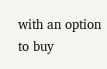with an option to buy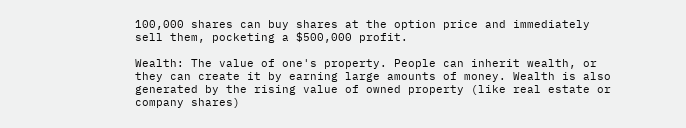100,000 shares can buy shares at the option price and immediately sell them, pocketing a $500,000 profit.

Wealth: The value of one's property. People can inherit wealth, or they can create it by earning large amounts of money. Wealth is also generated by the rising value of owned property (like real estate or company shares)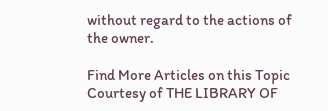without regard to the actions of the owner.

Find More Articles on this Topic Courtesy of THE LIBRARY OF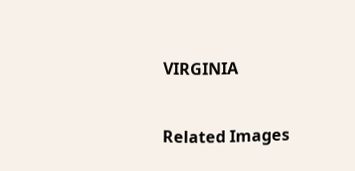VIRGINIA


Related Images